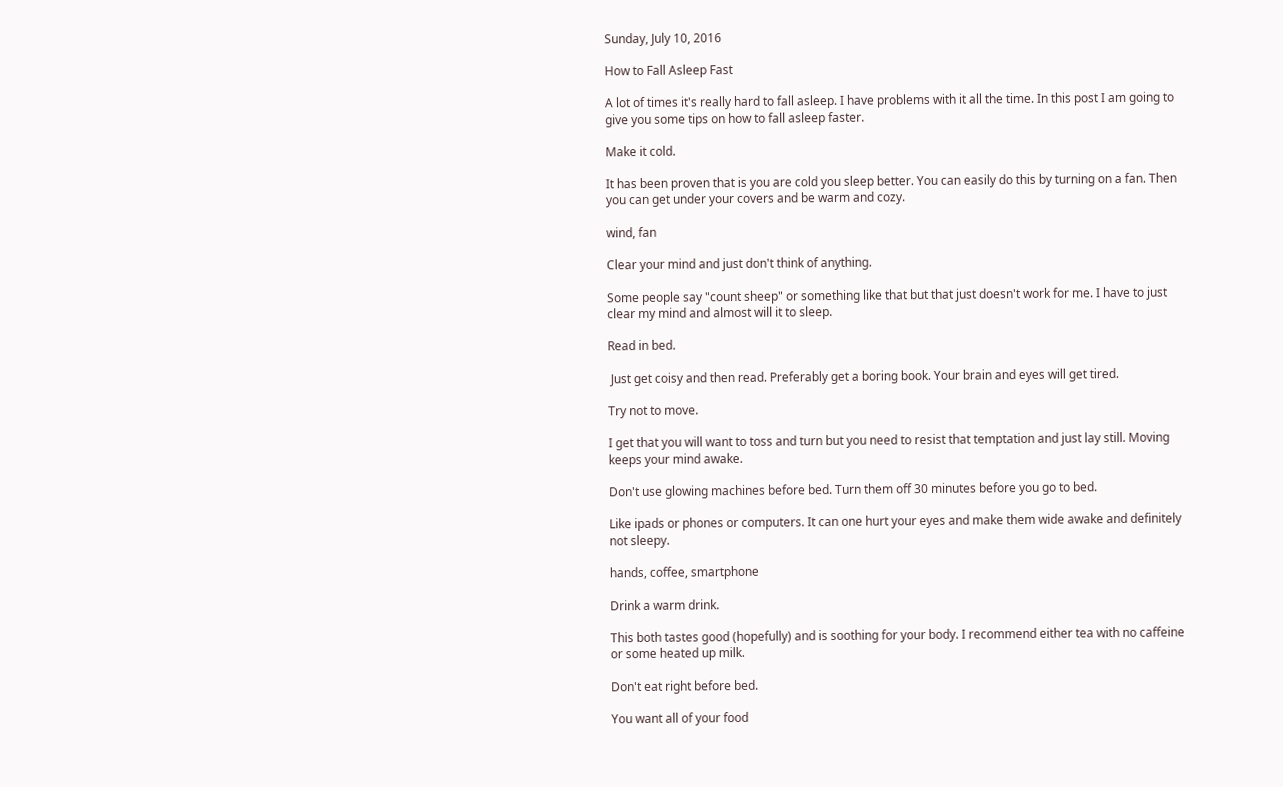Sunday, July 10, 2016

How to Fall Asleep Fast

A lot of times it's really hard to fall asleep. I have problems with it all the time. In this post I am going to give you some tips on how to fall asleep faster.

Make it cold.

It has been proven that is you are cold you sleep better. You can easily do this by turning on a fan. Then you can get under your covers and be warm and cozy.

wind, fan

Clear your mind and just don't think of anything.

Some people say "count sheep" or something like that but that just doesn't work for me. I have to just clear my mind and almost will it to sleep.

Read in bed.

 Just get coisy and then read. Preferably get a boring book. Your brain and eyes will get tired.

Try not to move.

I get that you will want to toss and turn but you need to resist that temptation and just lay still. Moving keeps your mind awake.

Don't use glowing machines before bed. Turn them off 30 minutes before you go to bed.

Like ipads or phones or computers. It can one hurt your eyes and make them wide awake and definitely not sleepy.

hands, coffee, smartphone

Drink a warm drink.

This both tastes good (hopefully) and is soothing for your body. I recommend either tea with no caffeine or some heated up milk.

Don't eat right before bed.

You want all of your food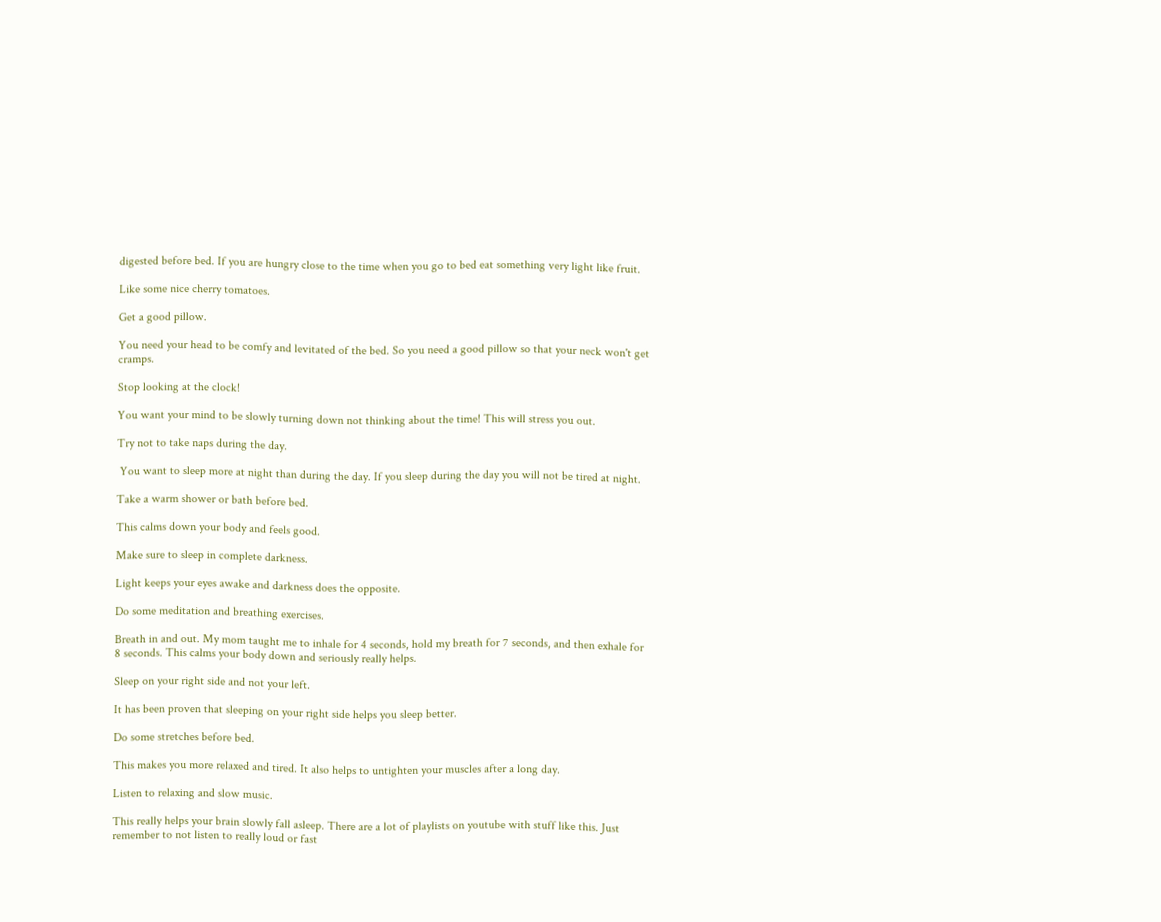digested before bed. If you are hungry close to the time when you go to bed eat something very light like fruit.

Like some nice cherry tomatoes.

Get a good pillow.

You need your head to be comfy and levitated of the bed. So you need a good pillow so that your neck won't get cramps.

Stop looking at the clock!

You want your mind to be slowly turning down not thinking about the time! This will stress you out.

Try not to take naps during the day.

 You want to sleep more at night than during the day. If you sleep during the day you will not be tired at night.

Take a warm shower or bath before bed.

This calms down your body and feels good.

Make sure to sleep in complete darkness.

Light keeps your eyes awake and darkness does the opposite.

Do some meditation and breathing exercises.

Breath in and out. My mom taught me to inhale for 4 seconds, hold my breath for 7 seconds, and then exhale for 8 seconds. This calms your body down and seriously really helps.

Sleep on your right side and not your left.

It has been proven that sleeping on your right side helps you sleep better.

Do some stretches before bed.

This makes you more relaxed and tired. It also helps to untighten your muscles after a long day.

Listen to relaxing and slow music.

This really helps your brain slowly fall asleep. There are a lot of playlists on youtube with stuff like this. Just remember to not listen to really loud or fast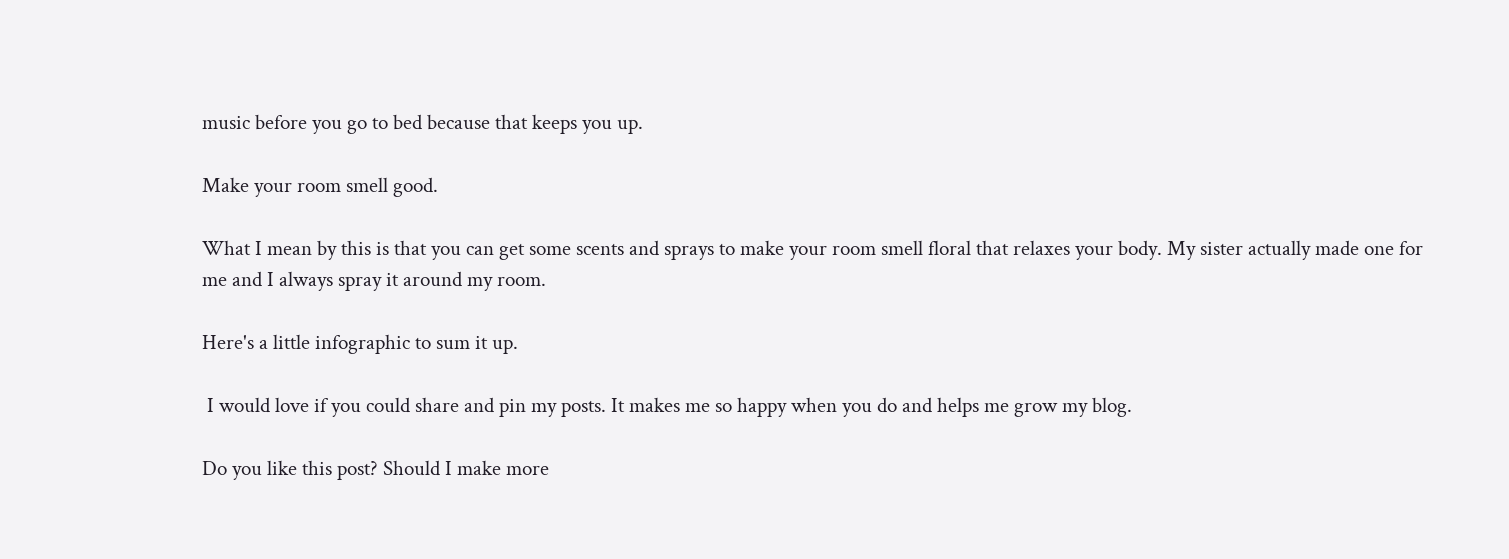music before you go to bed because that keeps you up.

Make your room smell good.

What I mean by this is that you can get some scents and sprays to make your room smell floral that relaxes your body. My sister actually made one for me and I always spray it around my room.

Here's a little infographic to sum it up.

 I would love if you could share and pin my posts. It makes me so happy when you do and helps me grow my blog.

Do you like this post? Should I make more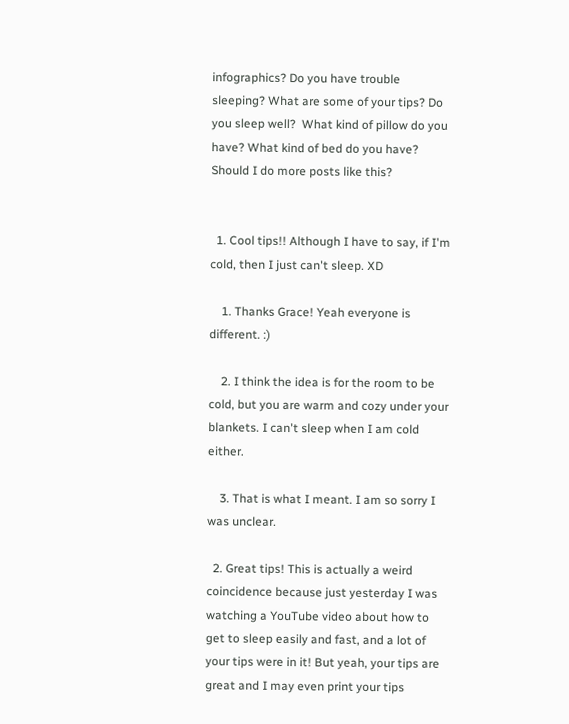infographics? Do you have trouble sleeping? What are some of your tips? Do you sleep well?  What kind of pillow do you have? What kind of bed do you have? Should I do more posts like this?


  1. Cool tips!! Although I have to say, if I'm cold, then I just can't sleep. XD

    1. Thanks Grace! Yeah everyone is different. :)

    2. I think the idea is for the room to be cold, but you are warm and cozy under your blankets. I can't sleep when I am cold either.

    3. That is what I meant. I am so sorry I was unclear.

  2. Great tips! This is actually a weird coincidence because just yesterday I was watching a YouTube video about how to get to sleep easily and fast, and a lot of your tips were in it! But yeah, your tips are great and I may even print your tips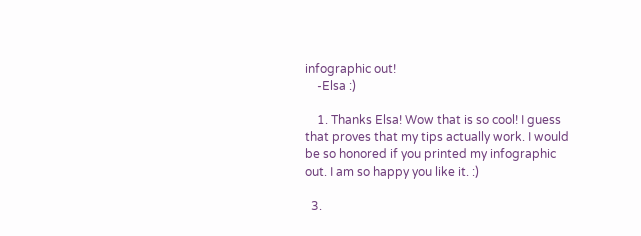infographic out!
    -Elsa :)

    1. Thanks Elsa! Wow that is so cool! I guess that proves that my tips actually work. I would be so honored if you printed my infographic out. I am so happy you like it. :)

  3.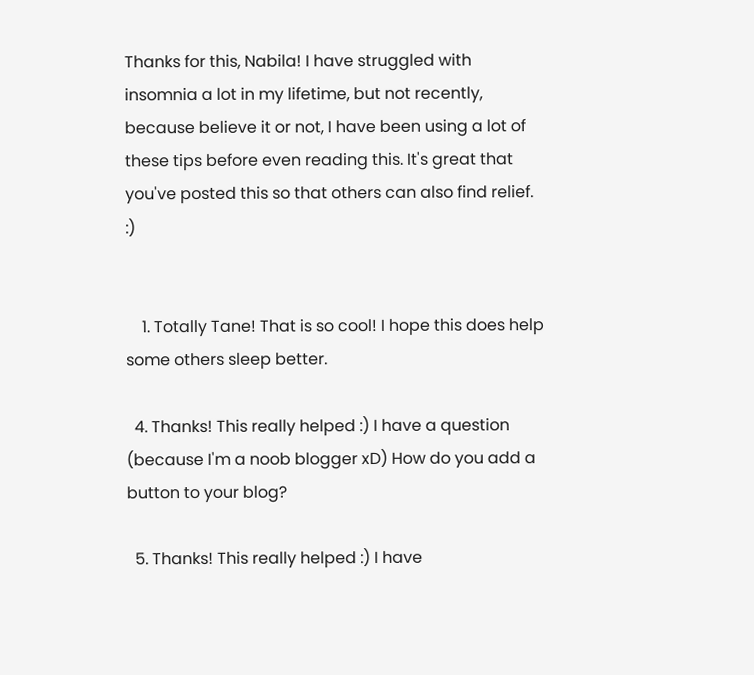Thanks for this, Nabila! I have struggled with insomnia a lot in my lifetime, but not recently, because believe it or not, I have been using a lot of these tips before even reading this. It's great that you've posted this so that others can also find relief. :)


    1. Totally Tane! That is so cool! I hope this does help some others sleep better.

  4. Thanks! This really helped :) I have a question (because I'm a noob blogger xD) How do you add a button to your blog?

  5. Thanks! This really helped :) I have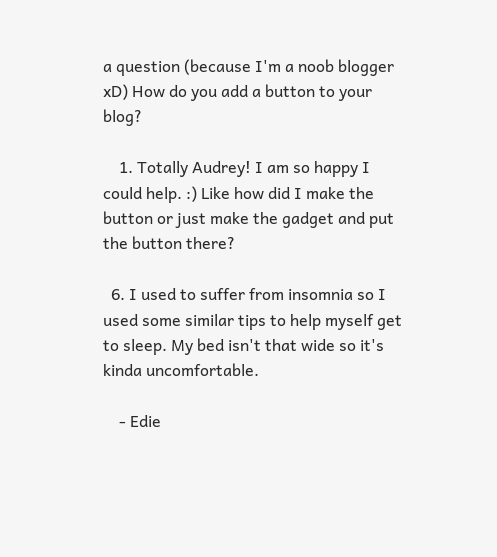a question (because I'm a noob blogger xD) How do you add a button to your blog?

    1. Totally Audrey! I am so happy I could help. :) Like how did I make the button or just make the gadget and put the button there?

  6. I used to suffer from insomnia so I used some similar tips to help myself get to sleep. My bed isn't that wide so it's kinda uncomfortable.

    - Edie